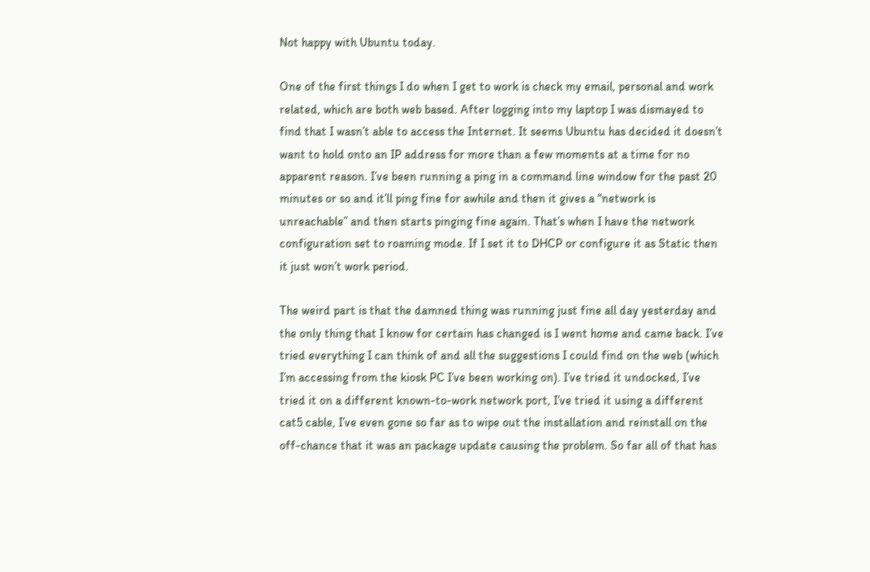Not happy with Ubuntu today.

One of the first things I do when I get to work is check my email, personal and work related, which are both web based. After logging into my laptop I was dismayed to find that I wasn’t able to access the Internet. It seems Ubuntu has decided it doesn’t want to hold onto an IP address for more than a few moments at a time for no apparent reason. I’ve been running a ping in a command line window for the past 20 minutes or so and it’ll ping fine for awhile and then it gives a “network is unreachable” and then starts pinging fine again. That’s when I have the network configuration set to roaming mode. If I set it to DHCP or configure it as Static then it just won’t work period.

The weird part is that the damned thing was running just fine all day yesterday and the only thing that I know for certain has changed is I went home and came back. I’ve tried everything I can think of and all the suggestions I could find on the web (which I’m accessing from the kiosk PC I’ve been working on). I’ve tried it undocked, I’ve tried it on a different known-to-work network port, I’ve tried it using a different cat5 cable, I’ve even gone so far as to wipe out the installation and reinstall on the off-chance that it was an package update causing the problem. So far all of that has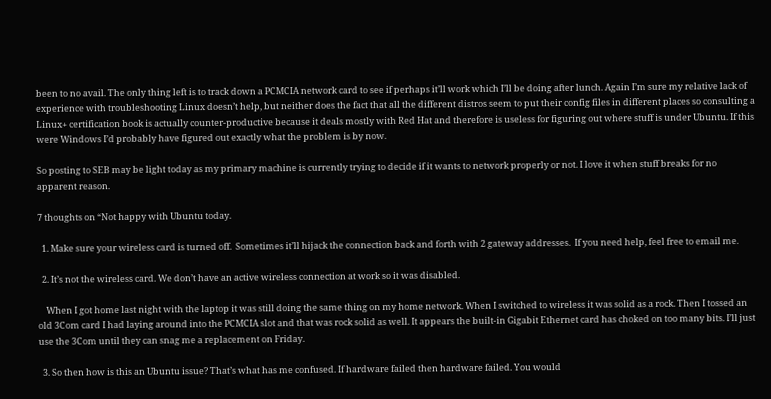been to no avail. The only thing left is to track down a PCMCIA network card to see if perhaps it’ll work which I’ll be doing after lunch. Again I’m sure my relative lack of experience with troubleshooting Linux doesn’t help, but neither does the fact that all the different distros seem to put their config files in different places so consulting a Linux+ certification book is actually counter-productive because it deals mostly with Red Hat and therefore is useless for figuring out where stuff is under Ubuntu. If this were Windows I’d probably have figured out exactly what the problem is by now.

So posting to SEB may be light today as my primary machine is currently trying to decide if it wants to network properly or not. I love it when stuff breaks for no apparent reason.

7 thoughts on “Not happy with Ubuntu today.

  1. Make sure your wireless card is turned off.  Sometimes it’ll hijack the connection back and forth with 2 gateway addresses.  If you need help, feel free to email me.

  2. It’s not the wireless card. We don’t have an active wireless connection at work so it was disabled.

    When I got home last night with the laptop it was still doing the same thing on my home network. When I switched to wireless it was solid as a rock. Then I tossed an old 3Com card I had laying around into the PCMCIA slot and that was rock solid as well. It appears the built-in Gigabit Ethernet card has choked on too many bits. I’ll just use the 3Com until they can snag me a replacement on Friday.

  3. So then how is this an Ubuntu issue? That’s what has me confused. If hardware failed then hardware failed. You would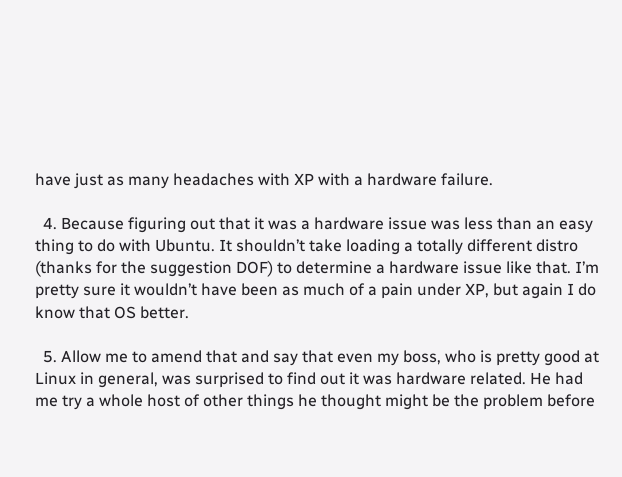have just as many headaches with XP with a hardware failure.

  4. Because figuring out that it was a hardware issue was less than an easy thing to do with Ubuntu. It shouldn’t take loading a totally different distro (thanks for the suggestion DOF) to determine a hardware issue like that. I’m pretty sure it wouldn’t have been as much of a pain under XP, but again I do know that OS better.

  5. Allow me to amend that and say that even my boss, who is pretty good at Linux in general, was surprised to find out it was hardware related. He had me try a whole host of other things he thought might be the problem before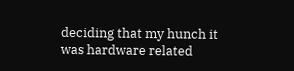deciding that my hunch it was hardware related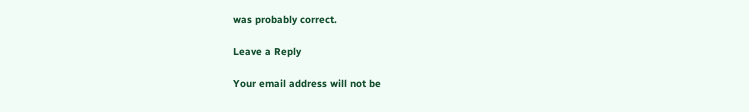was probably correct.

Leave a Reply

Your email address will not be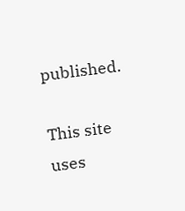published.

This site uses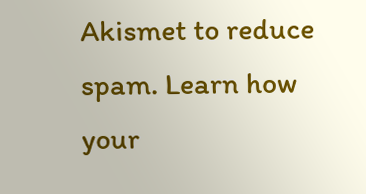Akismet to reduce spam. Learn how your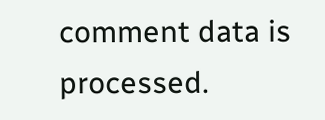comment data is processed.